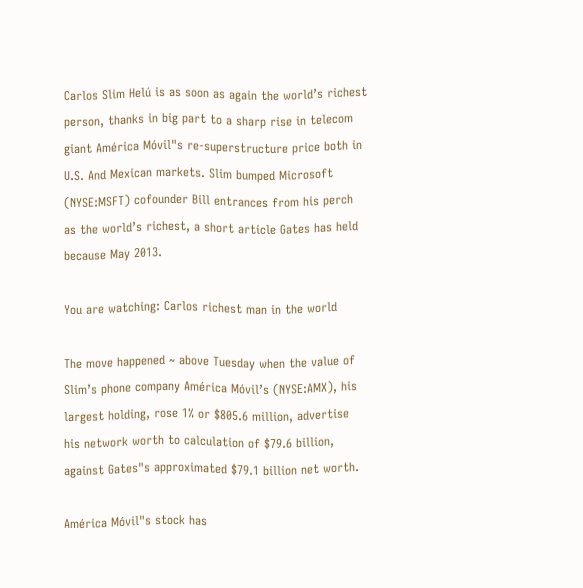Carlos Slim Helú is as soon as again the world’s richest person, thanks in big part to a sharp rise in telecom giant América Móvil"s re-superstructure price both in U.S. And Mexican markets. Slim bumped Microsoft (NYSE:MSFT) cofounder Bill entrances from his perch as the world’s richest, a short article Gates has held because May 2013.

You are watching: Carlos richest man in the world

The move happened ~ above Tuesday when the value of Slim’s phone company América Móvil’s (NYSE:AMX), his largest holding, rose 1% or $805.6 million, advertise his network worth to calculation of $79.6 billion, against Gates"s approximated $79.1 billion net worth.

América Móvil"s stock has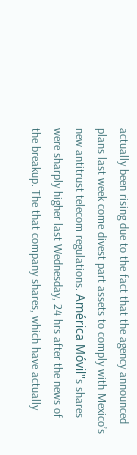actually been rising due to the fact that the agency announced plans last week come divest part assets to comply with Mexico’s new antitrust telecom regulations. América Móvil"s shares were sharply higher last Wednesday, 24 hrs after the news of the breakup. The that company shares, which have actually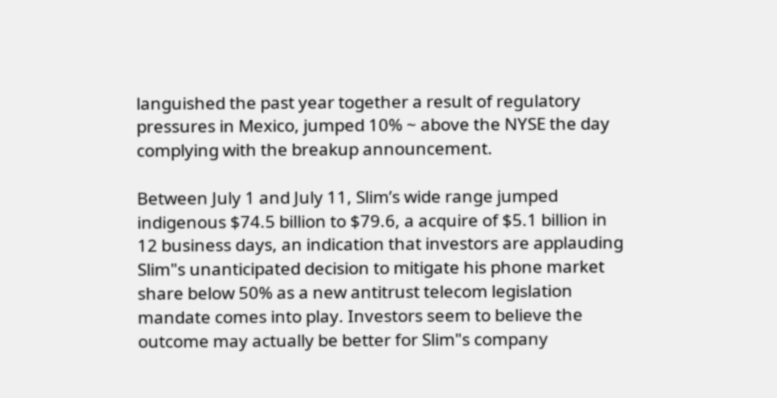languished the past year together a result of regulatory pressures in Mexico, jumped 10% ~ above the NYSE the day complying with the breakup announcement.

Between July 1 and July 11, Slim’s wide range jumped indigenous $74.5 billion to $79.6, a acquire of $5.1 billion in 12 business days, an indication that investors are applauding Slim"s unanticipated decision to mitigate his phone market share below 50% as a new antitrust telecom legislation mandate comes into play. Investors seem to believe the outcome may actually be better for Slim"s company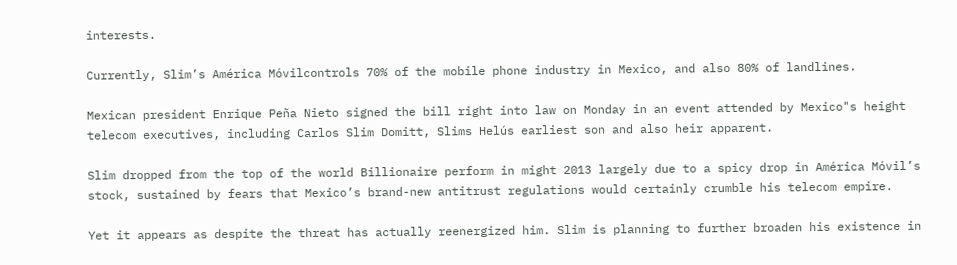interests.

Currently, Slim’s América Móvilcontrols 70% of the mobile phone industry in Mexico, and also 80% of landlines.

Mexican president Enrique Peña Nieto signed the bill right into law on Monday in an event attended by Mexico"s height telecom executives, including Carlos Slim Domitt, Slims Helús earliest son and also heir apparent.

Slim dropped from the top of the world Billionaire perform in might 2013 largely due to a spicy drop in América Móvil’s stock, sustained by fears that Mexico’s brand-new antitrust regulations would certainly crumble his telecom empire.

Yet it appears as despite the threat has actually reenergized him. Slim is planning to further broaden his existence in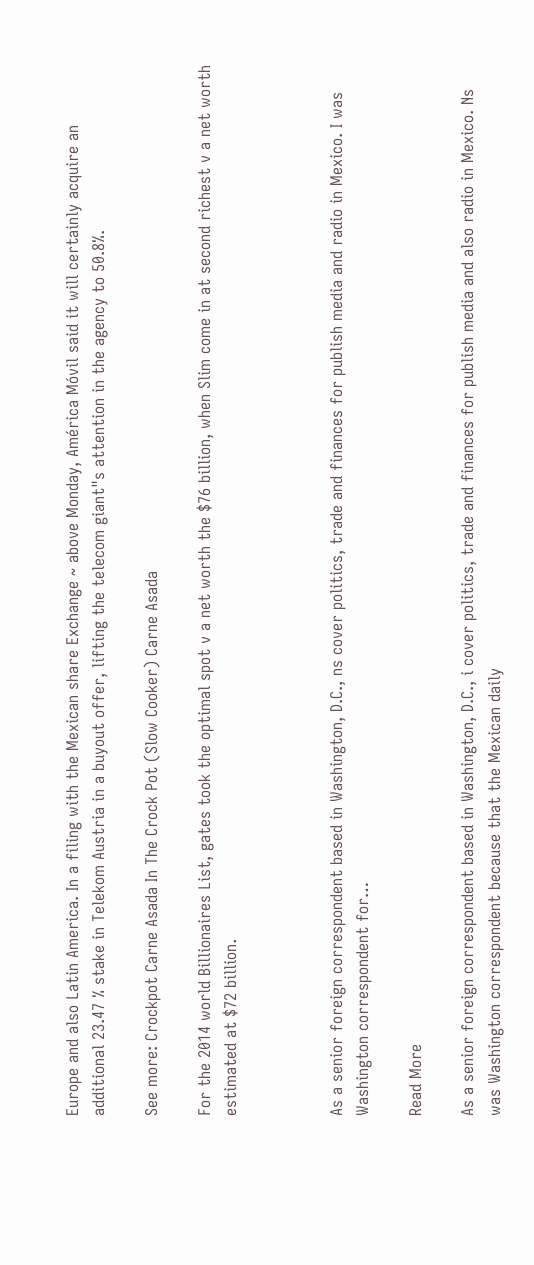Europe and also Latin America. In a filing with the Mexican share Exchange ~ above Monday, América Móvil said it will certainly acquire an additional 23.47 % stake in Telekom Austria in a buyout offer, lifting the telecom giant"s attention in the agency to 50.8%.

See more: Crockpot Carne Asada In The Crock Pot (Slow Cooker) Carne Asada

For the 2014 world Billionaires List, gates took the optimal spot v a net worth the $76 billion, when Slim come in at second richest v a net worth estimated at $72 billion.



As a senior foreign correspondent based in Washington, D.C., ns cover politics, trade and finances for publish media and radio in Mexico. I was Washington correspondent for…

Read More

As a senior foreign correspondent based in Washington, D.C., i cover politics, trade and finances for publish media and also radio in Mexico. Ns was Washington correspondent because that the Mexican daily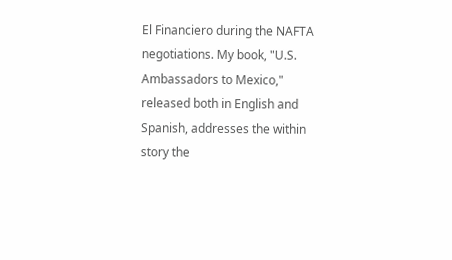El Financiero during the NAFTA negotiations. My book, "U.S. Ambassadors to Mexico," released both in English and Spanish, addresses the within story the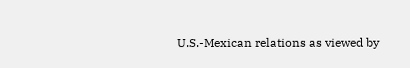U.S.-Mexican relations as viewed by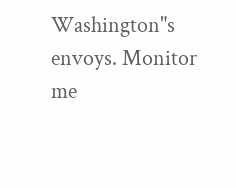Washington"s envoys. Monitor me